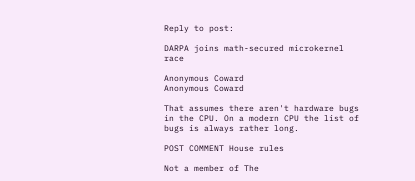Reply to post:

DARPA joins math-secured microkernel race

Anonymous Coward
Anonymous Coward

That assumes there aren't hardware bugs in the CPU. On a modern CPU the list of bugs is always rather long.

POST COMMENT House rules

Not a member of The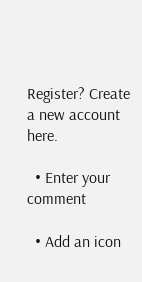Register? Create a new account here.

  • Enter your comment

  • Add an icon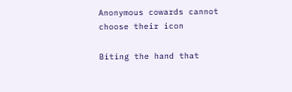Anonymous cowards cannot choose their icon

Biting the hand that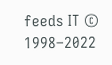feeds IT © 1998–2022